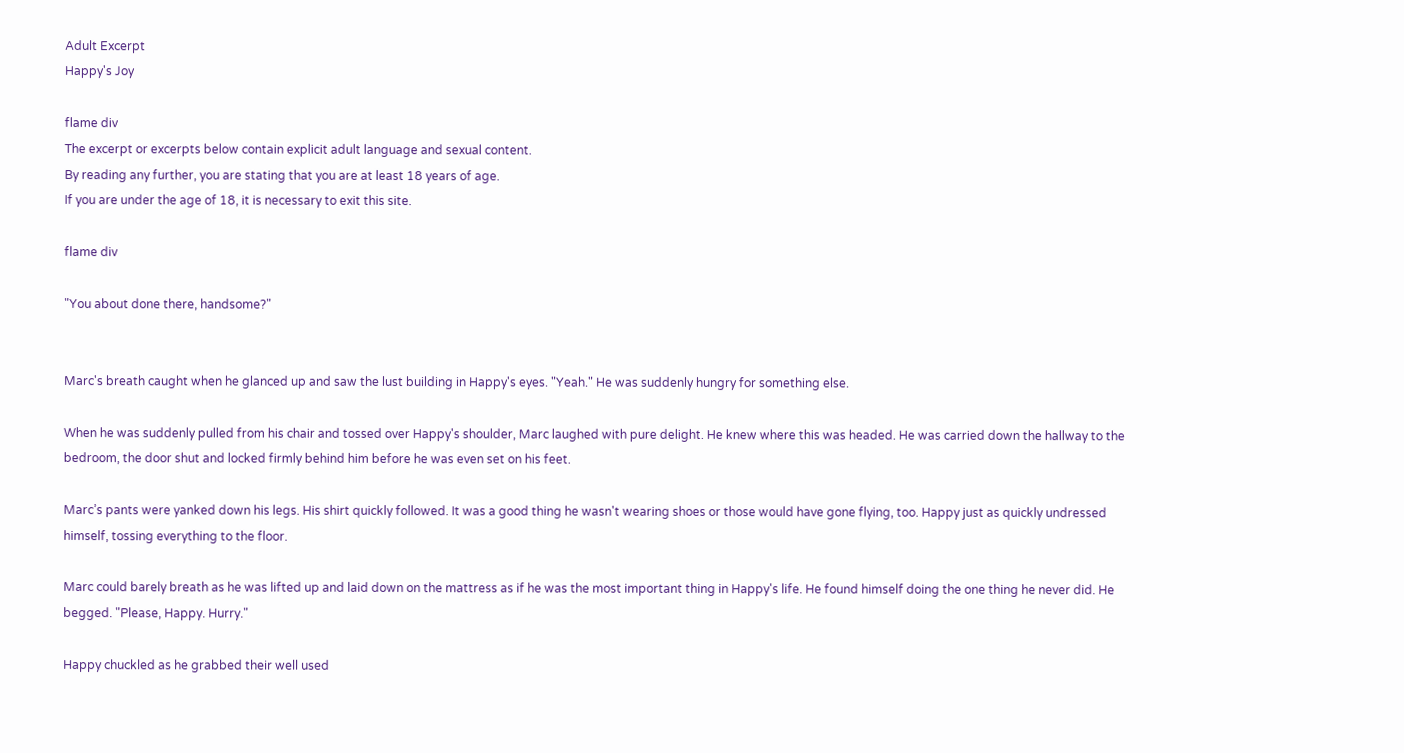Adult Excerpt
Happy's Joy

flame div
The excerpt or excerpts below contain explicit adult language and sexual content.
By reading any further, you are stating that you are at least 18 years of age.
If you are under the age of 18, it is necessary to exit this site.

flame div

"You about done there, handsome?"


Marc's breath caught when he glanced up and saw the lust building in Happy's eyes. "Yeah." He was suddenly hungry for something else.

When he was suddenly pulled from his chair and tossed over Happy's shoulder, Marc laughed with pure delight. He knew where this was headed. He was carried down the hallway to the bedroom, the door shut and locked firmly behind him before he was even set on his feet.

Marc’s pants were yanked down his legs. His shirt quickly followed. It was a good thing he wasn't wearing shoes or those would have gone flying, too. Happy just as quickly undressed himself, tossing everything to the floor.

Marc could barely breath as he was lifted up and laid down on the mattress as if he was the most important thing in Happy's life. He found himself doing the one thing he never did. He begged. "Please, Happy. Hurry."

Happy chuckled as he grabbed their well used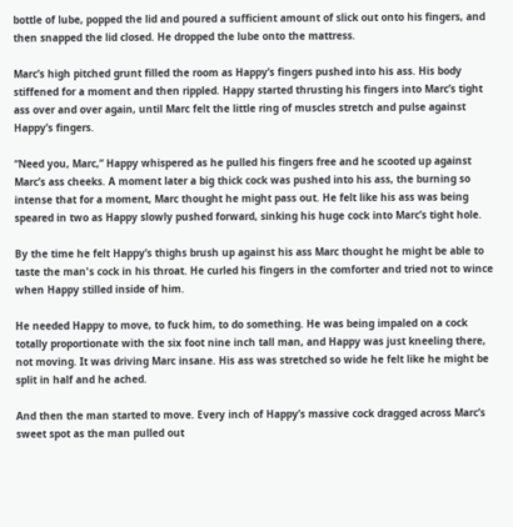bottle of lube, popped the lid and poured a sufficient amount of slick out onto his fingers, and then snapped the lid closed. He dropped the lube onto the mattress.

Marc’s high pitched grunt filled the room as Happy’s fingers pushed into his ass. His body stiffened for a moment and then rippled. Happy started thrusting his fingers into Marc’s tight ass over and over again, until Marc felt the little ring of muscles stretch and pulse against Happy’s fingers.

“Need you, Marc,” Happy whispered as he pulled his fingers free and he scooted up against Marc’s ass cheeks. A moment later a big thick cock was pushed into his ass, the burning so intense that for a moment, Marc thought he might pass out. He felt like his ass was being speared in two as Happy slowly pushed forward, sinking his huge cock into Marc’s tight hole.

By the time he felt Happy’s thighs brush up against his ass Marc thought he might be able to taste the man's cock in his throat. He curled his fingers in the comforter and tried not to wince when Happy stilled inside of him.

He needed Happy to move, to fuck him, to do something. He was being impaled on a cock totally proportionate with the six foot nine inch tall man, and Happy was just kneeling there, not moving. It was driving Marc insane. His ass was stretched so wide he felt like he might be split in half and he ached.

And then the man started to move. Every inch of Happy’s massive cock dragged across Marc’s sweet spot as the man pulled out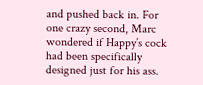and pushed back in. For one crazy second, Marc wondered if Happy’s cock had been specifically designed just for his ass.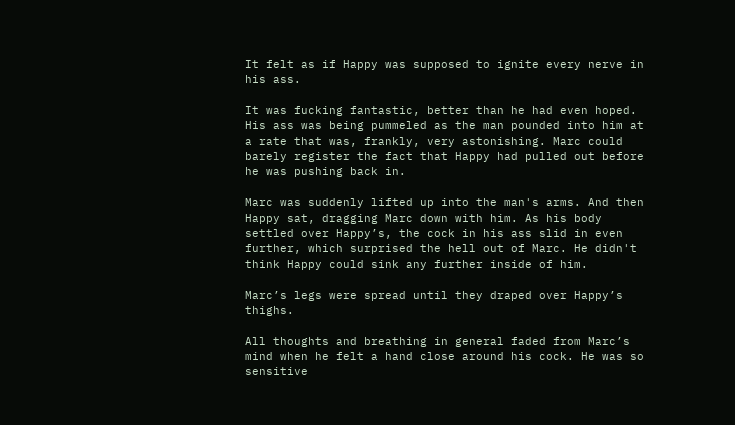It felt as if Happy was supposed to ignite every nerve in his ass.

It was fucking fantastic, better than he had even hoped. His ass was being pummeled as the man pounded into him at a rate that was, frankly, very astonishing. Marc could barely register the fact that Happy had pulled out before he was pushing back in.

Marc was suddenly lifted up into the man's arms. And then Happy sat, dragging Marc down with him. As his body settled over Happy’s, the cock in his ass slid in even further, which surprised the hell out of Marc. He didn't think Happy could sink any further inside of him.

Marc’s legs were spread until they draped over Happy’s thighs.

All thoughts and breathing in general faded from Marc’s mind when he felt a hand close around his cock. He was so sensitive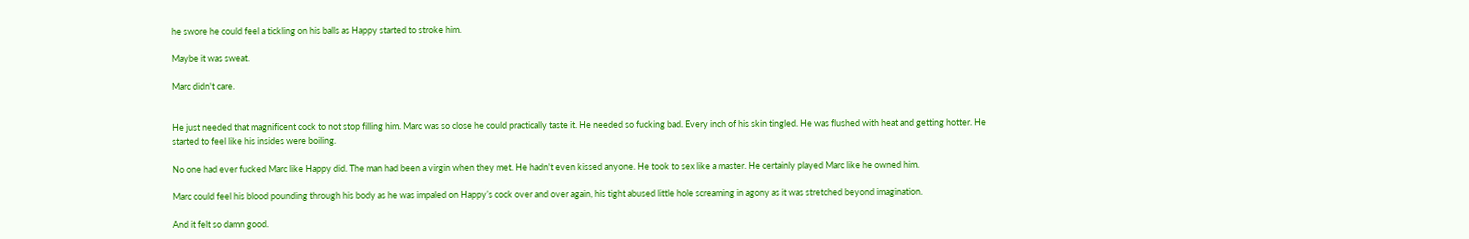he swore he could feel a tickling on his balls as Happy started to stroke him.

Maybe it was sweat.

Marc didn't care.


He just needed that magnificent cock to not stop filling him. Marc was so close he could practically taste it. He needed so fucking bad. Every inch of his skin tingled. He was flushed with heat and getting hotter. He started to feel like his insides were boiling.

No one had ever fucked Marc like Happy did. The man had been a virgin when they met. He hadn't even kissed anyone. He took to sex like a master. He certainly played Marc like he owned him.

Marc could feel his blood pounding through his body as he was impaled on Happy’s cock over and over again, his tight abused little hole screaming in agony as it was stretched beyond imagination.

And it felt so damn good.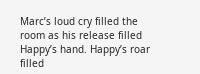Marc’s loud cry filled the room as his release filled Happy’s hand. Happy’s roar filled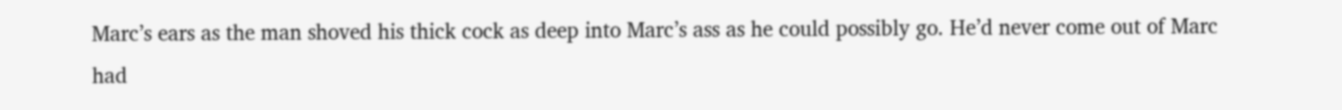Marc’s ears as the man shoved his thick cock as deep into Marc’s ass as he could possibly go. He’d never come out of Marc had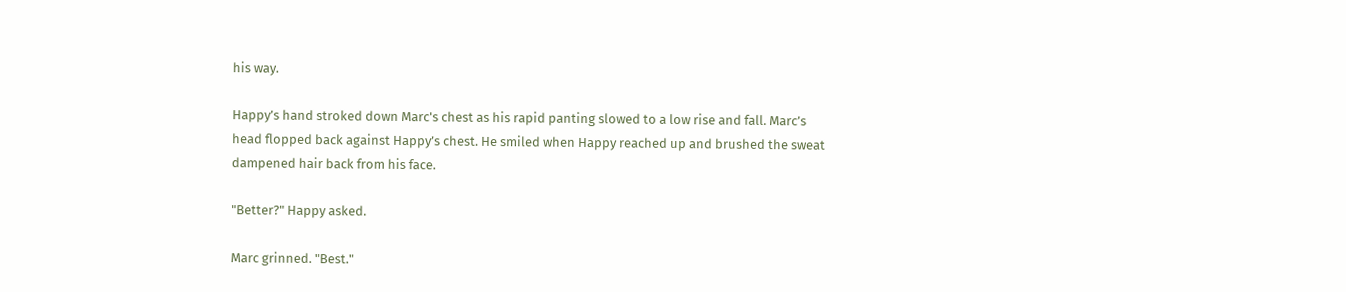his way.

Happy’s hand stroked down Marc's chest as his rapid panting slowed to a low rise and fall. Marc’s head flopped back against Happy’s chest. He smiled when Happy reached up and brushed the sweat dampened hair back from his face.

"Better?" Happy asked.

Marc grinned. "Best."